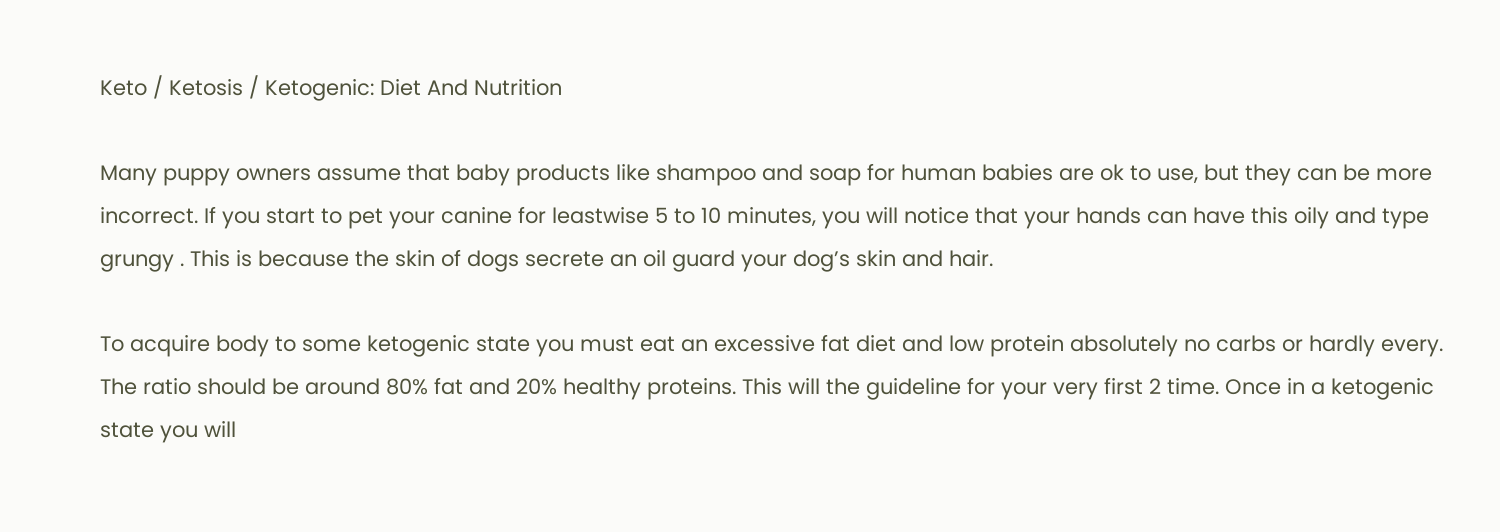Keto / Ketosis / Ketogenic: Diet And Nutrition

Many puppy owners assume that baby products like shampoo and soap for human babies are ok to use, but they can be more incorrect. If you start to pet your canine for leastwise 5 to 10 minutes, you will notice that your hands can have this oily and type grungy . This is because the skin of dogs secrete an oil guard your dog’s skin and hair.

To acquire body to some ketogenic state you must eat an excessive fat diet and low protein absolutely no carbs or hardly every. The ratio should be around 80% fat and 20% healthy proteins. This will the guideline for your very first 2 time. Once in a ketogenic state you will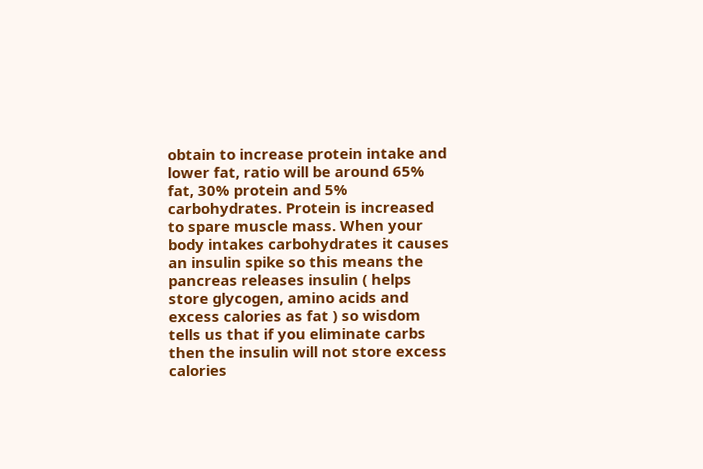obtain to increase protein intake and lower fat, ratio will be around 65% fat, 30% protein and 5% carbohydrates. Protein is increased to spare muscle mass. When your body intakes carbohydrates it causes an insulin spike so this means the pancreas releases insulin ( helps store glycogen, amino acids and excess calories as fat ) so wisdom tells us that if you eliminate carbs then the insulin will not store excess calories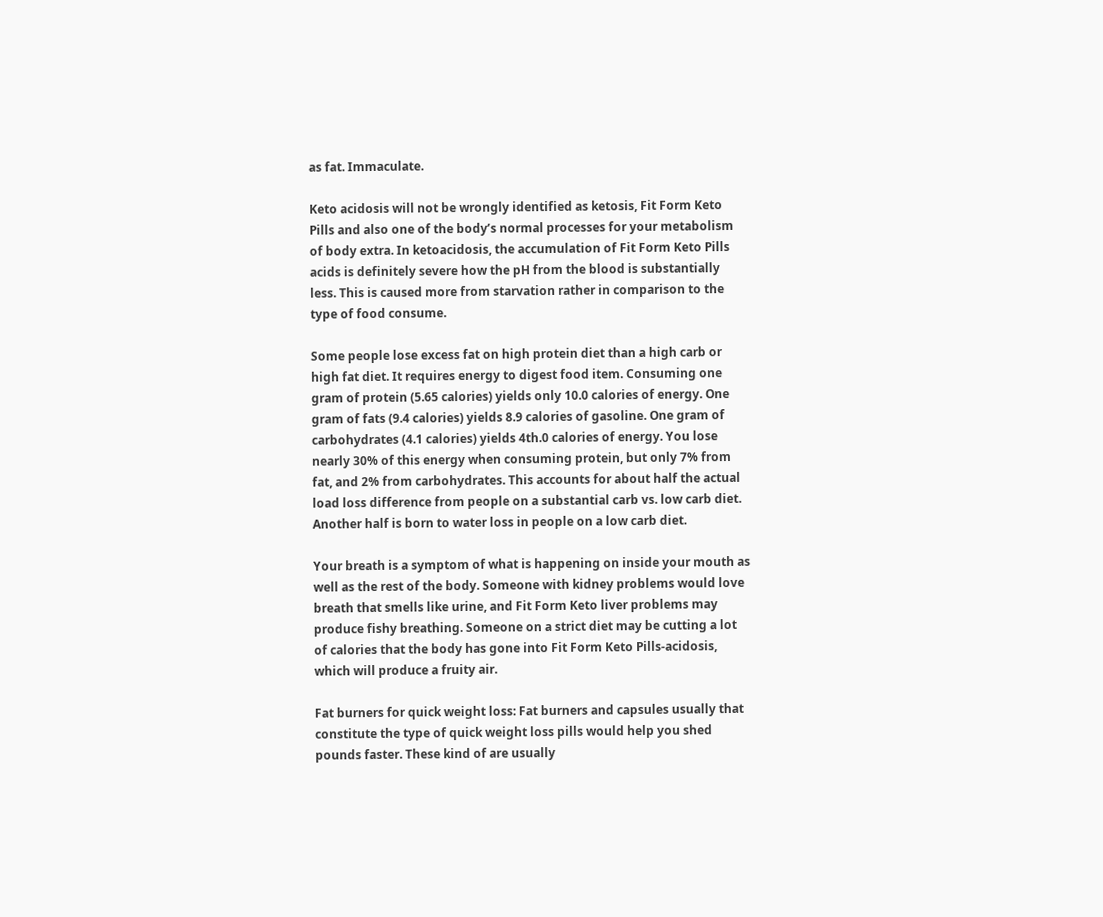as fat. Immaculate.

Keto acidosis will not be wrongly identified as ketosis, Fit Form Keto Pills and also one of the body’s normal processes for your metabolism of body extra. In ketoacidosis, the accumulation of Fit Form Keto Pills acids is definitely severe how the pH from the blood is substantially less. This is caused more from starvation rather in comparison to the type of food consume.

Some people lose excess fat on high protein diet than a high carb or high fat diet. It requires energy to digest food item. Consuming one gram of protein (5.65 calories) yields only 10.0 calories of energy. One gram of fats (9.4 calories) yields 8.9 calories of gasoline. One gram of carbohydrates (4.1 calories) yields 4th.0 calories of energy. You lose nearly 30% of this energy when consuming protein, but only 7% from fat, and 2% from carbohydrates. This accounts for about half the actual load loss difference from people on a substantial carb vs. low carb diet. Another half is born to water loss in people on a low carb diet.

Your breath is a symptom of what is happening on inside your mouth as well as the rest of the body. Someone with kidney problems would love breath that smells like urine, and Fit Form Keto liver problems may produce fishy breathing. Someone on a strict diet may be cutting a lot of calories that the body has gone into Fit Form Keto Pills-acidosis, which will produce a fruity air.

Fat burners for quick weight loss: Fat burners and capsules usually that constitute the type of quick weight loss pills would help you shed pounds faster. These kind of are usually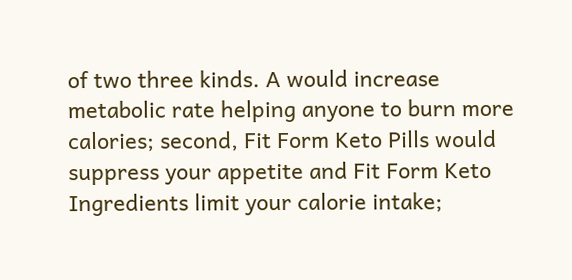of two three kinds. A would increase metabolic rate helping anyone to burn more calories; second, Fit Form Keto Pills would suppress your appetite and Fit Form Keto Ingredients limit your calorie intake;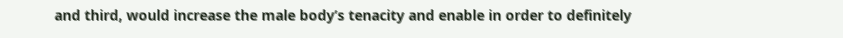and third, would increase the male body’s tenacity and enable in order to definitely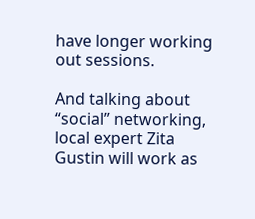have longer working out sessions.

And talking about “social” networking, local expert Zita Gustin will work as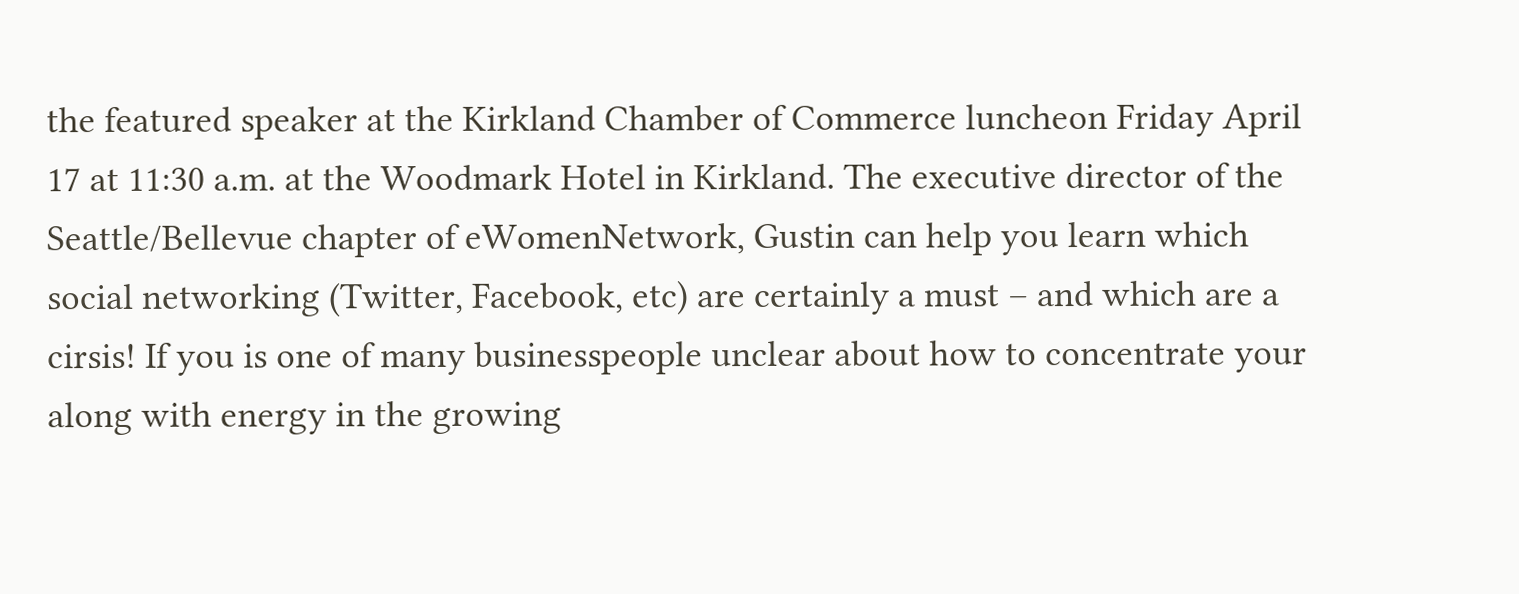the featured speaker at the Kirkland Chamber of Commerce luncheon Friday April 17 at 11:30 a.m. at the Woodmark Hotel in Kirkland. The executive director of the Seattle/Bellevue chapter of eWomenNetwork, Gustin can help you learn which social networking (Twitter, Facebook, etc) are certainly a must – and which are a cirsis! If you is one of many businesspeople unclear about how to concentrate your along with energy in the growing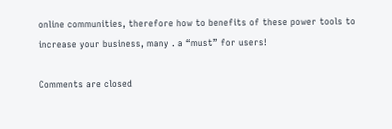online communities, therefore how to benefits of these power tools to increase your business, many . a “must” for users!

Comments are closed